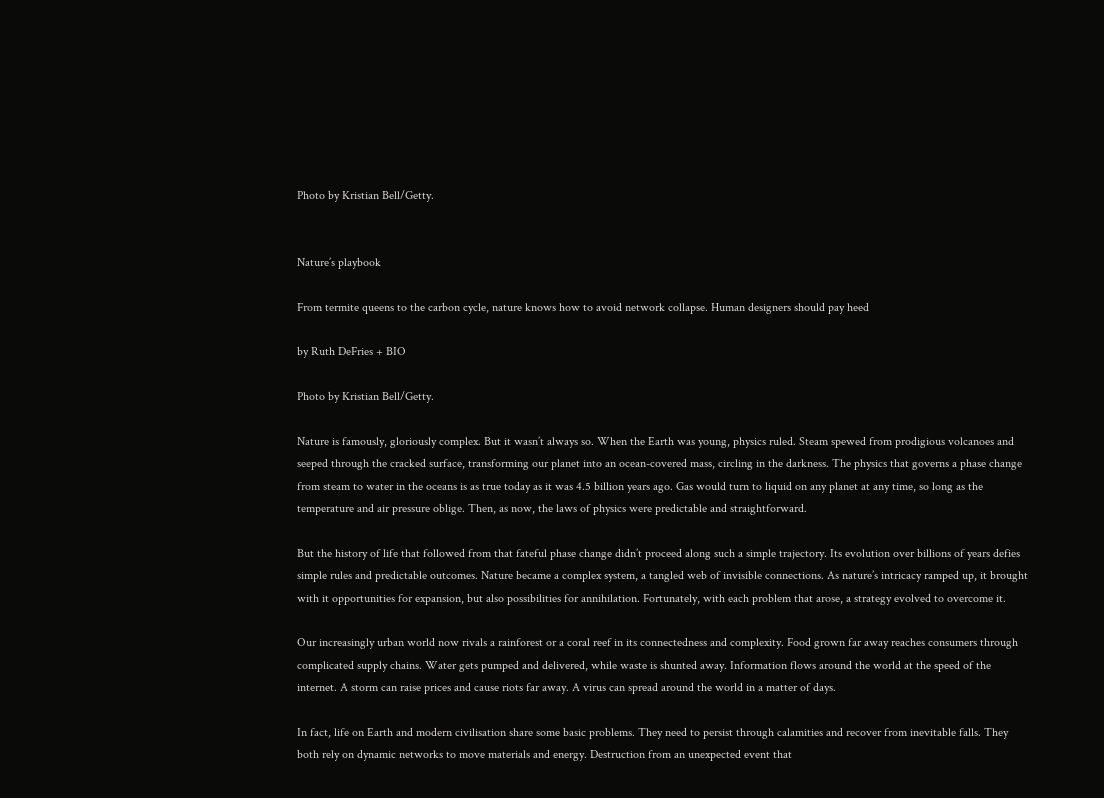Photo by Kristian Bell/Getty.


Nature’s playbook

From termite queens to the carbon cycle, nature knows how to avoid network collapse. Human designers should pay heed

by Ruth DeFries + BIO

Photo by Kristian Bell/Getty.

Nature is famously, gloriously complex. But it wasn’t always so. When the Earth was young, physics ruled. Steam spewed from prodigious volcanoes and seeped through the cracked surface, transforming our planet into an ocean-covered mass, circling in the darkness. The physics that governs a phase change from steam to water in the oceans is as true today as it was 4.5 billion years ago. Gas would turn to liquid on any planet at any time, so long as the temperature and air pressure oblige. Then, as now, the laws of physics were predictable and straightforward.

But the history of life that followed from that fateful phase change didn’t proceed along such a simple trajectory. Its evolution over billions of years defies simple rules and predictable outcomes. Nature became a complex system, a tangled web of invisible connections. As nature’s intricacy ramped up, it brought with it opportunities for expansion, but also possibilities for annihilation. Fortunately, with each problem that arose, a strategy evolved to overcome it.

Our increasingly urban world now rivals a rainforest or a coral reef in its connectedness and complexity. Food grown far away reaches consumers through complicated supply chains. Water gets pumped and delivered, while waste is shunted away. Information flows around the world at the speed of the internet. A storm can raise prices and cause riots far away. A virus can spread around the world in a matter of days.

In fact, life on Earth and modern civilisation share some basic problems. They need to persist through calamities and recover from inevitable falls. They both rely on dynamic networks to move materials and energy. Destruction from an unexpected event that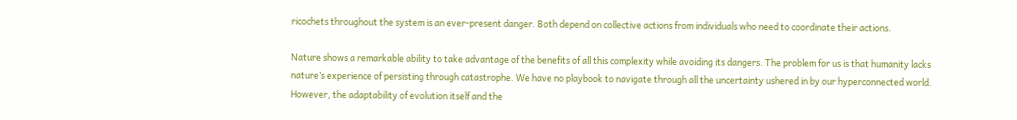ricochets throughout the system is an ever-present danger. Both depend on collective actions from individuals who need to coordinate their actions.

Nature shows a remarkable ability to take advantage of the benefits of all this complexity while avoiding its dangers. The problem for us is that humanity lacks nature’s experience of persisting through catastrophe. We have no playbook to navigate through all the uncertainty ushered in by our hyperconnected world. However, the adaptability of evolution itself and the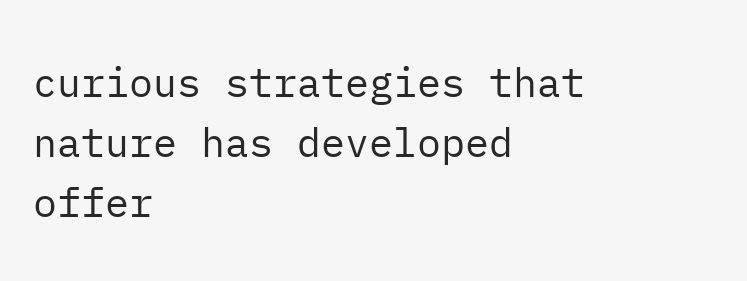curious strategies that nature has developed offer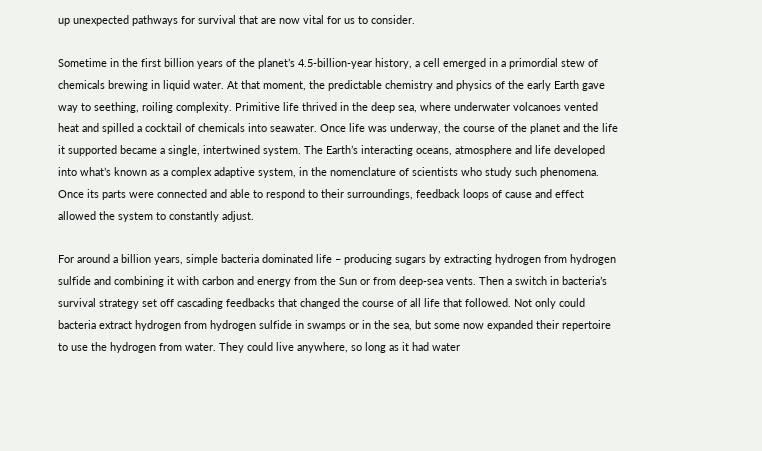up unexpected pathways for survival that are now vital for us to consider.

Sometime in the first billion years of the planet’s 4.5-billion-year history, a cell emerged in a primordial stew of chemicals brewing in liquid water. At that moment, the predictable chemistry and physics of the early Earth gave way to seething, roiling complexity. Primitive life thrived in the deep sea, where underwater volcanoes vented heat and spilled a cocktail of chemicals into seawater. Once life was underway, the course of the planet and the life it supported became a single, intertwined system. The Earth’s interacting oceans, atmosphere and life developed into what’s known as a complex adaptive system, in the nomenclature of scientists who study such phenomena. Once its parts were connected and able to respond to their surroundings, feedback loops of cause and effect allowed the system to constantly adjust.

For around a billion years, simple bacteria dominated life – producing sugars by extracting hydrogen from hydrogen sulfide and combining it with carbon and energy from the Sun or from deep-sea vents. Then a switch in bacteria’s survival strategy set off cascading feedbacks that changed the course of all life that followed. Not only could bacteria extract hydrogen from hydrogen sulfide in swamps or in the sea, but some now expanded their repertoire to use the hydrogen from water. They could live anywhere, so long as it had water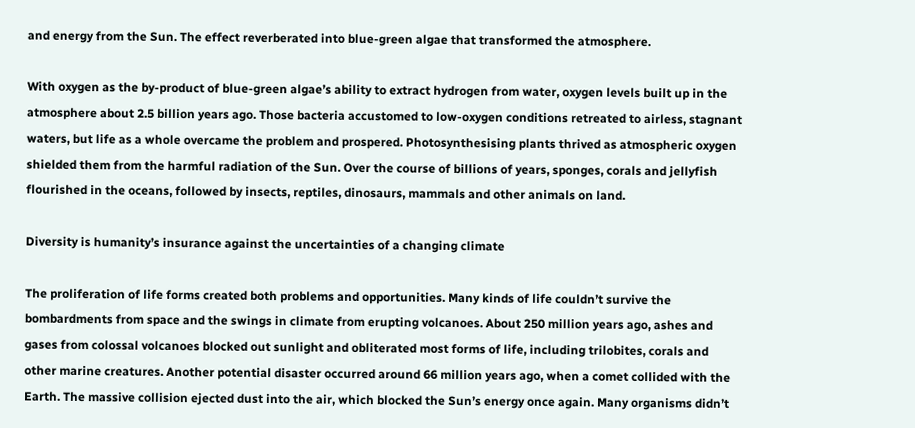and energy from the Sun. The effect reverberated into blue-green algae that transformed the atmosphere.

With oxygen as the by-product of blue-green algae’s ability to extract hydrogen from water, oxygen levels built up in the atmosphere about 2.5 billion years ago. Those bacteria accustomed to low-oxygen conditions retreated to airless, stagnant waters, but life as a whole overcame the problem and prospered. Photosynthesising plants thrived as atmospheric oxygen shielded them from the harmful radiation of the Sun. Over the course of billions of years, sponges, corals and jellyfish flourished in the oceans, followed by insects, reptiles, dinosaurs, mammals and other animals on land.

Diversity is humanity’s insurance against the uncertainties of a changing climate

The proliferation of life forms created both problems and opportunities. Many kinds of life couldn’t survive the bombardments from space and the swings in climate from erupting volcanoes. About 250 million years ago, ashes and gases from colossal volcanoes blocked out sunlight and obliterated most forms of life, including trilobites, corals and other marine creatures. Another potential disaster occurred around 66 million years ago, when a comet collided with the Earth. The massive collision ejected dust into the air, which blocked the Sun’s energy once again. Many organisms didn’t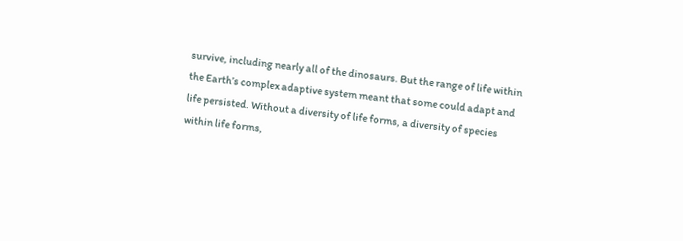survive, including nearly all of the dinosaurs. But the range of life within the Earth’s complex adaptive system meant that some could adapt and life persisted. Without a diversity of life forms, a diversity of species within life forms,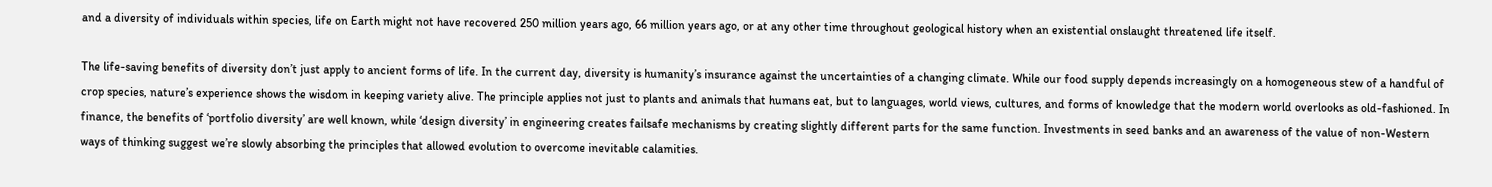and a diversity of individuals within species, life on Earth might not have recovered 250 million years ago, 66 million years ago, or at any other time throughout geological history when an existential onslaught threatened life itself.

The life-saving benefits of diversity don’t just apply to ancient forms of life. In the current day, diversity is humanity’s insurance against the uncertainties of a changing climate. While our food supply depends increasingly on a homogeneous stew of a handful of crop species, nature’s experience shows the wisdom in keeping variety alive. The principle applies not just to plants and animals that humans eat, but to languages, world views, cultures, and forms of knowledge that the modern world overlooks as old-fashioned. In finance, the benefits of ‘portfolio diversity’ are well known, while ‘design diversity’ in engineering creates failsafe mechanisms by creating slightly different parts for the same function. Investments in seed banks and an awareness of the value of non-Western ways of thinking suggest we’re slowly absorbing the principles that allowed evolution to overcome inevitable calamities.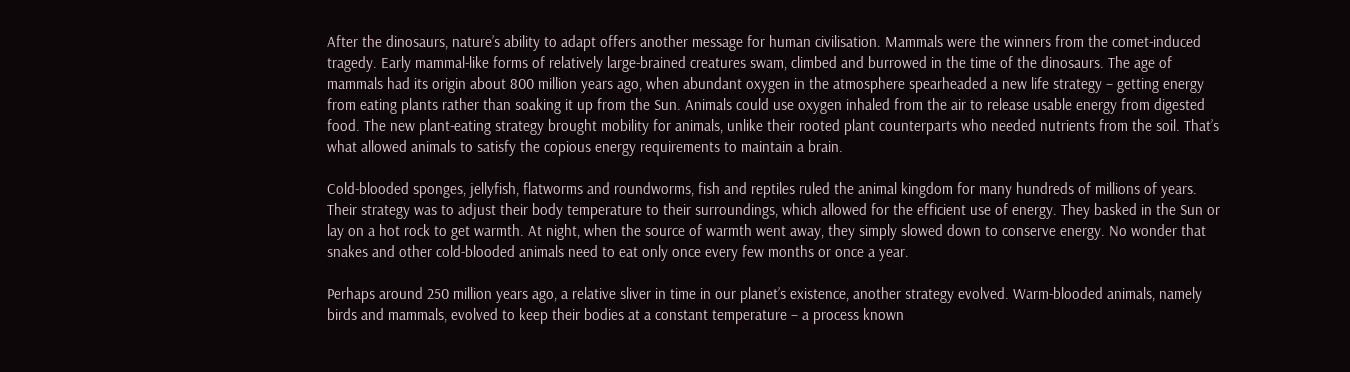After the dinosaurs, nature’s ability to adapt offers another message for human civilisation. Mammals were the winners from the comet-induced tragedy. Early mammal-like forms of relatively large-brained creatures swam, climbed and burrowed in the time of the dinosaurs. The age of mammals had its origin about 800 million years ago, when abundant oxygen in the atmosphere spearheaded a new life strategy – getting energy from eating plants rather than soaking it up from the Sun. Animals could use oxygen inhaled from the air to release usable energy from digested food. The new plant-eating strategy brought mobility for animals, unlike their rooted plant counterparts who needed nutrients from the soil. That’s what allowed animals to satisfy the copious energy requirements to maintain a brain.

Cold-blooded sponges, jellyfish, flatworms and roundworms, fish and reptiles ruled the animal kingdom for many hundreds of millions of years. Their strategy was to adjust their body temperature to their surroundings, which allowed for the efficient use of energy. They basked in the Sun or lay on a hot rock to get warmth. At night, when the source of warmth went away, they simply slowed down to conserve energy. No wonder that snakes and other cold-blooded animals need to eat only once every few months or once a year.

Perhaps around 250 million years ago, a relative sliver in time in our planet’s existence, another strategy evolved. Warm-blooded animals, namely birds and mammals, evolved to keep their bodies at a constant temperature – a process known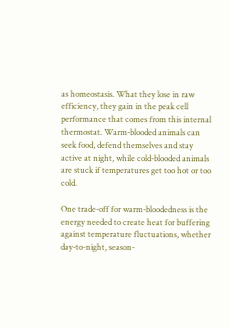as homeostasis. What they lose in raw efficiency, they gain in the peak cell performance that comes from this internal thermostat. Warm-blooded animals can seek food, defend themselves and stay active at night, while cold-blooded animals are stuck if temperatures get too hot or too cold.

One trade-off for warm-bloodedness is the energy needed to create heat for buffering against temperature fluctuations, whether day-to-night, season-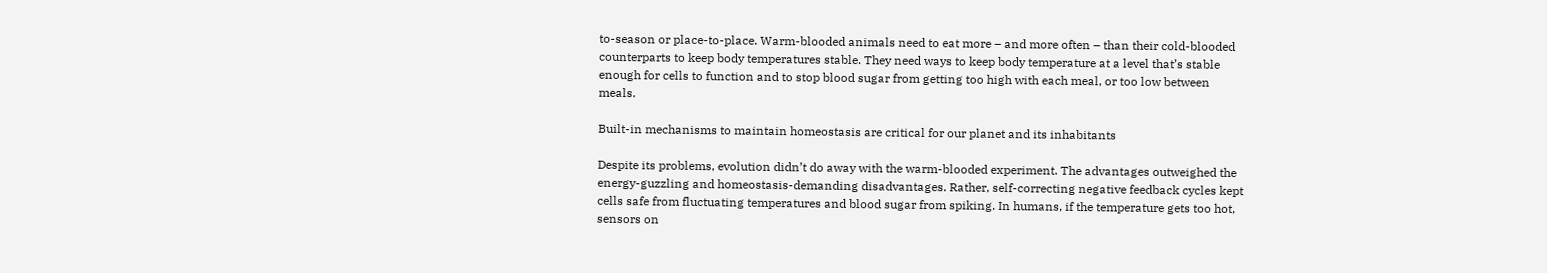to-season or place-to-place. Warm-blooded animals need to eat more – and more often – than their cold-blooded counterparts to keep body temperatures stable. They need ways to keep body temperature at a level that’s stable enough for cells to function and to stop blood sugar from getting too high with each meal, or too low between meals.

Built-in mechanisms to maintain homeostasis are critical for our planet and its inhabitants

Despite its problems, evolution didn’t do away with the warm-blooded experiment. The advantages outweighed the energy-guzzling and homeostasis-demanding disadvantages. Rather, self-correcting negative feedback cycles kept cells safe from fluctuating temperatures and blood sugar from spiking. In humans, if the temperature gets too hot, sensors on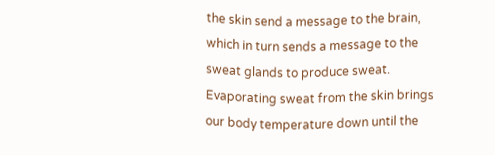the skin send a message to the brain, which in turn sends a message to the sweat glands to produce sweat. Evaporating sweat from the skin brings our body temperature down until the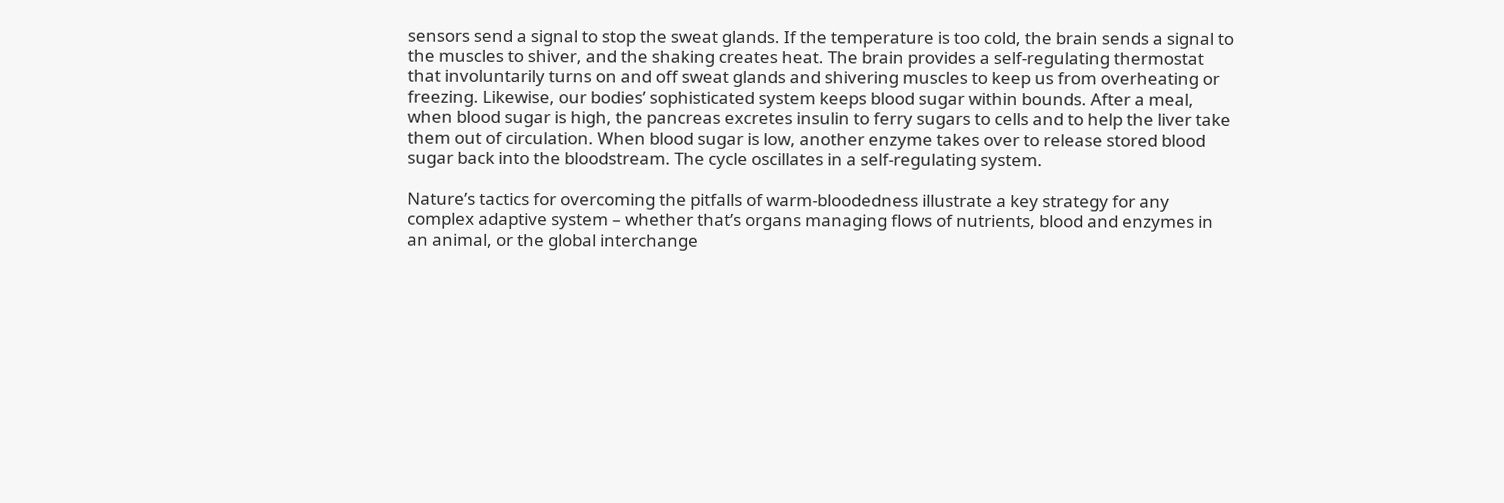sensors send a signal to stop the sweat glands. If the temperature is too cold, the brain sends a signal to the muscles to shiver, and the shaking creates heat. The brain provides a self-regulating thermostat that involuntarily turns on and off sweat glands and shivering muscles to keep us from overheating or freezing. Likewise, our bodies’ sophisticated system keeps blood sugar within bounds. After a meal, when blood sugar is high, the pancreas excretes insulin to ferry sugars to cells and to help the liver take them out of circulation. When blood sugar is low, another enzyme takes over to release stored blood sugar back into the bloodstream. The cycle oscillates in a self-regulating system.

Nature’s tactics for overcoming the pitfalls of warm-bloodedness illustrate a key strategy for any complex adaptive system – whether that’s organs managing flows of nutrients, blood and enzymes in an animal, or the global interchange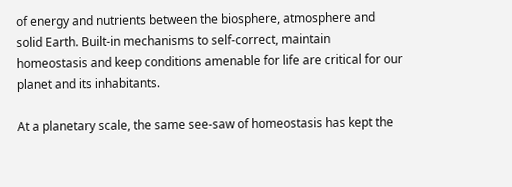of energy and nutrients between the biosphere, atmosphere and solid Earth. Built-in mechanisms to self-correct, maintain homeostasis and keep conditions amenable for life are critical for our planet and its inhabitants.

At a planetary scale, the same see-saw of homeostasis has kept the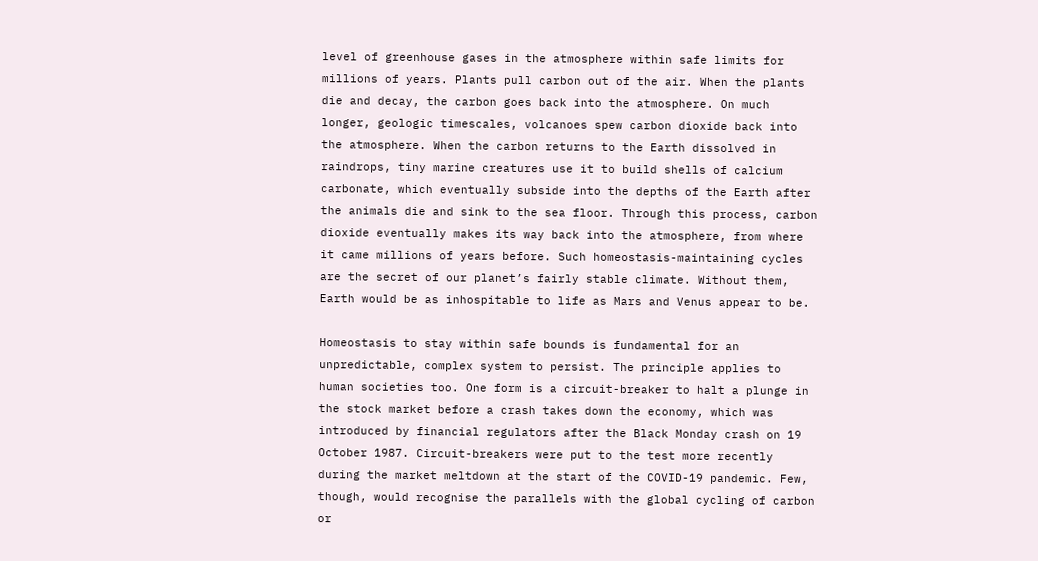level of greenhouse gases in the atmosphere within safe limits for millions of years. Plants pull carbon out of the air. When the plants die and decay, the carbon goes back into the atmosphere. On much longer, geologic timescales, volcanoes spew carbon dioxide back into the atmosphere. When the carbon returns to the Earth dissolved in raindrops, tiny marine creatures use it to build shells of calcium carbonate, which eventually subside into the depths of the Earth after the animals die and sink to the sea floor. Through this process, carbon dioxide eventually makes its way back into the atmosphere, from where it came millions of years before. Such homeostasis-maintaining cycles are the secret of our planet’s fairly stable climate. Without them, Earth would be as inhospitable to life as Mars and Venus appear to be.

Homeostasis to stay within safe bounds is fundamental for an unpredictable, complex system to persist. The principle applies to human societies too. One form is a circuit-breaker to halt a plunge in the stock market before a crash takes down the economy, which was introduced by financial regulators after the Black Monday crash on 19 October 1987. Circuit-breakers were put to the test more recently during the market meltdown at the start of the COVID-19 pandemic. Few, though, would recognise the parallels with the global cycling of carbon or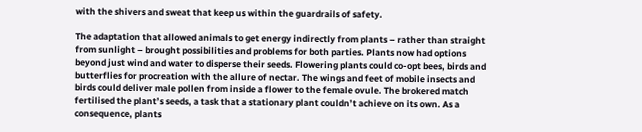with the shivers and sweat that keep us within the guardrails of safety.

The adaptation that allowed animals to get energy indirectly from plants – rather than straight from sunlight – brought possibilities and problems for both parties. Plants now had options beyond just wind and water to disperse their seeds. Flowering plants could co-opt bees, birds and butterflies for procreation with the allure of nectar. The wings and feet of mobile insects and birds could deliver male pollen from inside a flower to the female ovule. The brokered match fertilised the plant’s seeds, a task that a stationary plant couldn’t achieve on its own. As a consequence, plants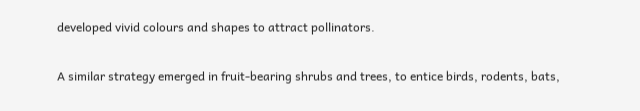developed vivid colours and shapes to attract pollinators.

A similar strategy emerged in fruit-bearing shrubs and trees, to entice birds, rodents, bats,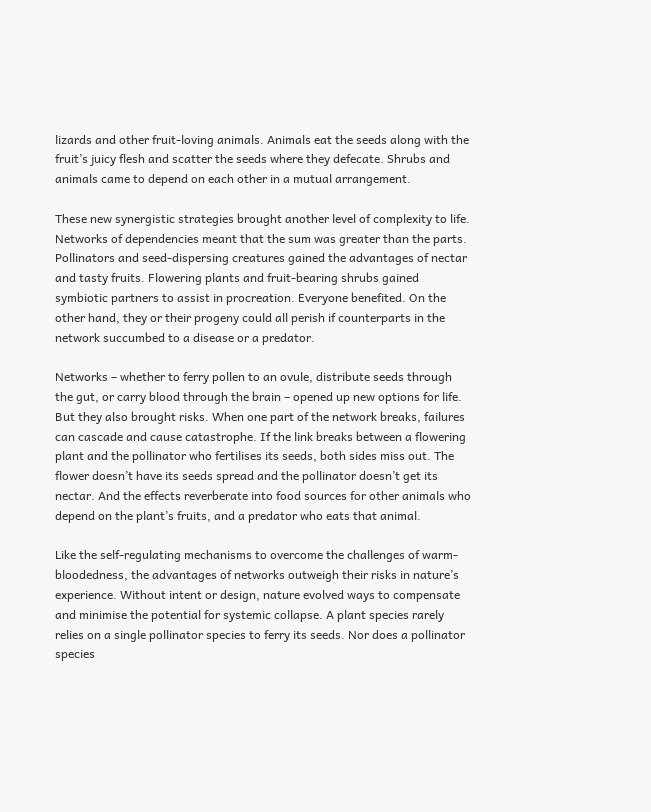lizards and other fruit-loving animals. Animals eat the seeds along with the fruit’s juicy flesh and scatter the seeds where they defecate. Shrubs and animals came to depend on each other in a mutual arrangement.

These new synergistic strategies brought another level of complexity to life. Networks of dependencies meant that the sum was greater than the parts. Pollinators and seed-dispersing creatures gained the advantages of nectar and tasty fruits. Flowering plants and fruit-bearing shrubs gained symbiotic partners to assist in procreation. Everyone benefited. On the other hand, they or their progeny could all perish if counterparts in the network succumbed to a disease or a predator.

Networks – whether to ferry pollen to an ovule, distribute seeds through the gut, or carry blood through the brain – opened up new options for life. But they also brought risks. When one part of the network breaks, failures can cascade and cause catastrophe. If the link breaks between a flowering plant and the pollinator who fertilises its seeds, both sides miss out. The flower doesn’t have its seeds spread and the pollinator doesn’t get its nectar. And the effects reverberate into food sources for other animals who depend on the plant’s fruits, and a predator who eats that animal.

Like the self-regulating mechanisms to overcome the challenges of warm-bloodedness, the advantages of networks outweigh their risks in nature’s experience. Without intent or design, nature evolved ways to compensate and minimise the potential for systemic collapse. A plant species rarely relies on a single pollinator species to ferry its seeds. Nor does a pollinator species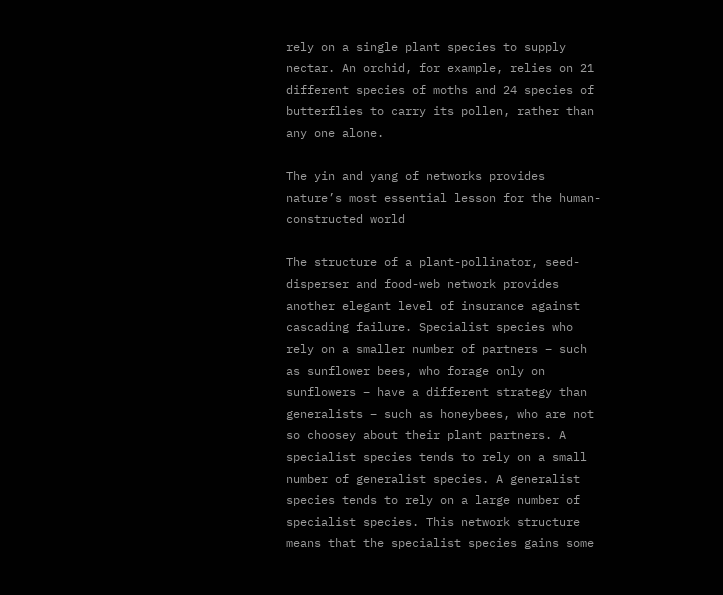rely on a single plant species to supply nectar. An orchid, for example, relies on 21 different species of moths and 24 species of butterflies to carry its pollen, rather than any one alone.

The yin and yang of networks provides nature’s most essential lesson for the human-constructed world

The structure of a plant-pollinator, seed-disperser and food-web network provides another elegant level of insurance against cascading failure. Specialist species who rely on a smaller number of partners – such as sunflower bees, who forage only on sunflowers – have a different strategy than generalists – such as honeybees, who are not so choosey about their plant partners. A specialist species tends to rely on a small number of generalist species. A generalist species tends to rely on a large number of specialist species. This network structure means that the specialist species gains some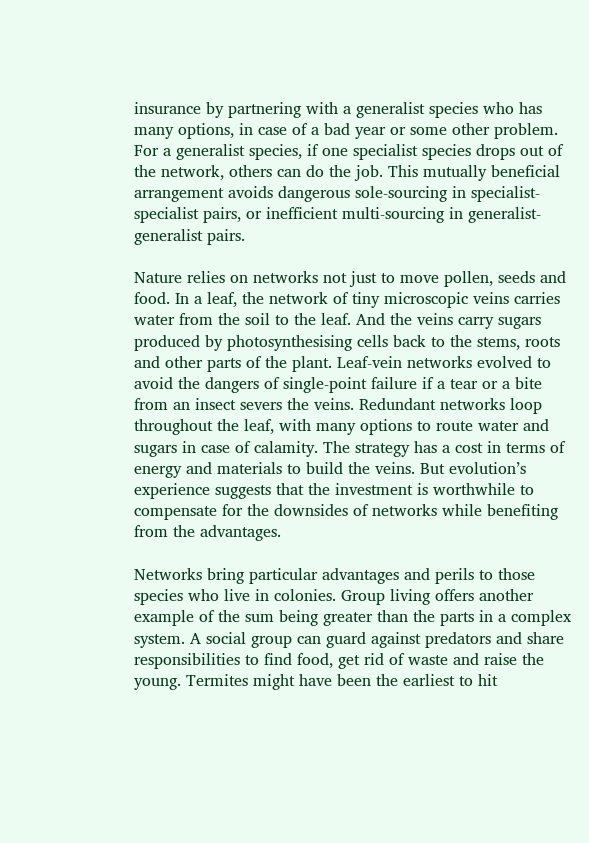insurance by partnering with a generalist species who has many options, in case of a bad year or some other problem. For a generalist species, if one specialist species drops out of the network, others can do the job. This mutually beneficial arrangement avoids dangerous sole-sourcing in specialist-specialist pairs, or inefficient multi-sourcing in generalist-generalist pairs.

Nature relies on networks not just to move pollen, seeds and food. In a leaf, the network of tiny microscopic veins carries water from the soil to the leaf. And the veins carry sugars produced by photosynthesising cells back to the stems, roots and other parts of the plant. Leaf-vein networks evolved to avoid the dangers of single-point failure if a tear or a bite from an insect severs the veins. Redundant networks loop throughout the leaf, with many options to route water and sugars in case of calamity. The strategy has a cost in terms of energy and materials to build the veins. But evolution’s experience suggests that the investment is worthwhile to compensate for the downsides of networks while benefiting from the advantages.

Networks bring particular advantages and perils to those species who live in colonies. Group living offers another example of the sum being greater than the parts in a complex system. A social group can guard against predators and share responsibilities to find food, get rid of waste and raise the young. Termites might have been the earliest to hit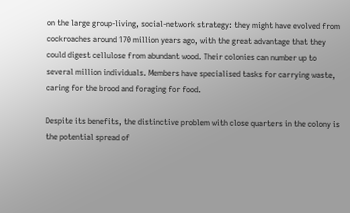on the large group-living, social-network strategy: they might have evolved from cockroaches around 170 million years ago, with the great advantage that they could digest cellulose from abundant wood. Their colonies can number up to several million individuals. Members have specialised tasks for carrying waste, caring for the brood and foraging for food.

Despite its benefits, the distinctive problem with close quarters in the colony is the potential spread of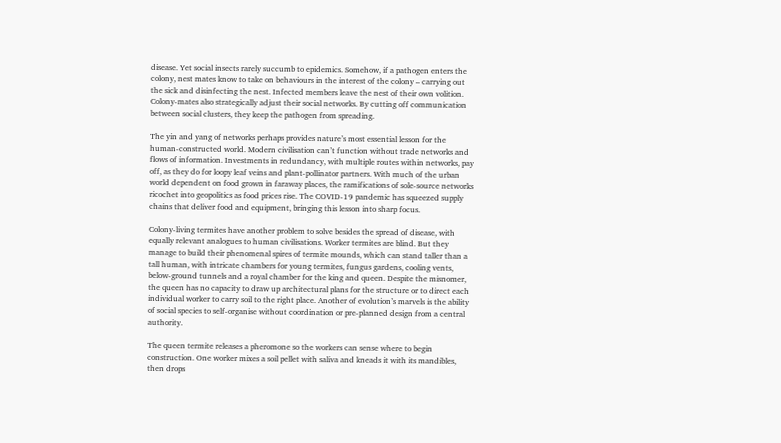disease. Yet social insects rarely succumb to epidemics. Somehow, if a pathogen enters the colony, nest mates know to take on behaviours in the interest of the colony – carrying out the sick and disinfecting the nest. Infected members leave the nest of their own volition. Colony-mates also strategically adjust their social networks. By cutting off communication between social clusters, they keep the pathogen from spreading.

The yin and yang of networks perhaps provides nature’s most essential lesson for the human-constructed world. Modern civilisation can’t function without trade networks and flows of information. Investments in redundancy, with multiple routes within networks, pay off, as they do for loopy leaf veins and plant-pollinator partners. With much of the urban world dependent on food grown in faraway places, the ramifications of sole-source networks ricochet into geopolitics as food prices rise. The COVID-19 pandemic has squeezed supply chains that deliver food and equipment, bringing this lesson into sharp focus.

Colony-living termites have another problem to solve besides the spread of disease, with equally relevant analogues to human civilisations. Worker termites are blind. But they manage to build their phenomenal spires of termite mounds, which can stand taller than a tall human, with intricate chambers for young termites, fungus gardens, cooling vents, below-ground tunnels and a royal chamber for the king and queen. Despite the misnomer, the queen has no capacity to draw up architectural plans for the structure or to direct each individual worker to carry soil to the right place. Another of evolution’s marvels is the ability of social species to self-organise without coordination or pre-planned design from a central authority.

The queen termite releases a pheromone so the workers can sense where to begin construction. One worker mixes a soil pellet with saliva and kneads it with its mandibles, then drops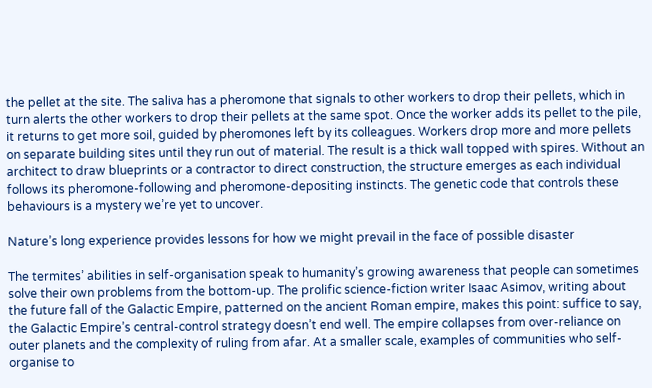the pellet at the site. The saliva has a pheromone that signals to other workers to drop their pellets, which in turn alerts the other workers to drop their pellets at the same spot. Once the worker adds its pellet to the pile, it returns to get more soil, guided by pheromones left by its colleagues. Workers drop more and more pellets on separate building sites until they run out of material. The result is a thick wall topped with spires. Without an architect to draw blueprints or a contractor to direct construction, the structure emerges as each individual follows its pheromone-following and pheromone-depositing instincts. The genetic code that controls these behaviours is a mystery we’re yet to uncover.

Nature’s long experience provides lessons for how we might prevail in the face of possible disaster

The termites’ abilities in self-organisation speak to humanity’s growing awareness that people can sometimes solve their own problems from the bottom-up. The prolific science-fiction writer Isaac Asimov, writing about the future fall of the Galactic Empire, patterned on the ancient Roman empire, makes this point: suffice to say, the Galactic Empire’s central-control strategy doesn’t end well. The empire collapses from over-reliance on outer planets and the complexity of ruling from afar. At a smaller scale, examples of communities who self-organise to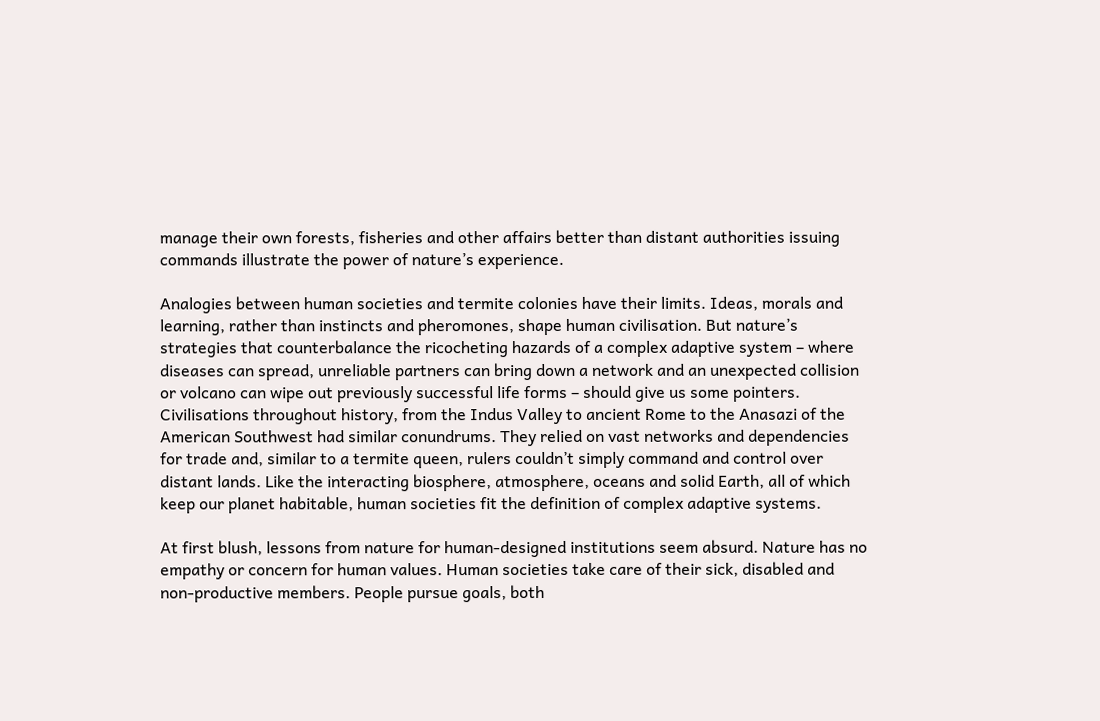manage their own forests, fisheries and other affairs better than distant authorities issuing commands illustrate the power of nature’s experience.

Analogies between human societies and termite colonies have their limits. Ideas, morals and learning, rather than instincts and pheromones, shape human civilisation. But nature’s strategies that counterbalance the ricocheting hazards of a complex adaptive system – where diseases can spread, unreliable partners can bring down a network and an unexpected collision or volcano can wipe out previously successful life forms – should give us some pointers. Civilisations throughout history, from the Indus Valley to ancient Rome to the Anasazi of the American Southwest had similar conundrums. They relied on vast networks and dependencies for trade and, similar to a termite queen, rulers couldn’t simply command and control over distant lands. Like the interacting biosphere, atmosphere, oceans and solid Earth, all of which keep our planet habitable, human societies fit the definition of complex adaptive systems.

At first blush, lessons from nature for human-designed institutions seem absurd. Nature has no empathy or concern for human values. Human societies take care of their sick, disabled and non-productive members. People pursue goals, both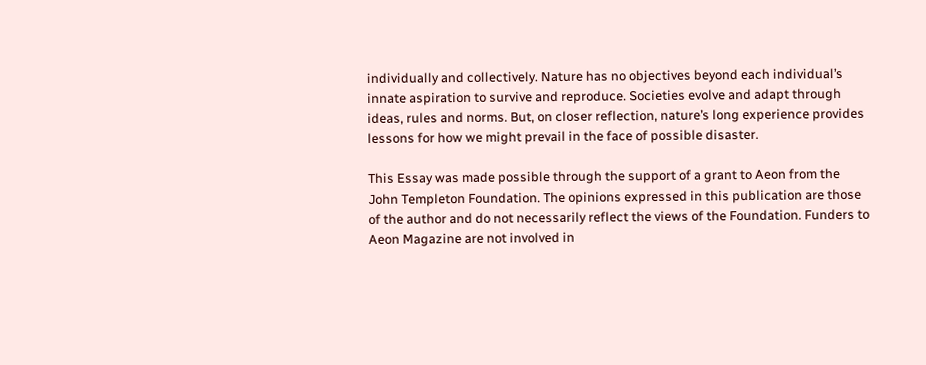individually and collectively. Nature has no objectives beyond each individual’s innate aspiration to survive and reproduce. Societies evolve and adapt through ideas, rules and norms. But, on closer reflection, nature’s long experience provides lessons for how we might prevail in the face of possible disaster.

This Essay was made possible through the support of a grant to Aeon from the John Templeton Foundation. The opinions expressed in this publication are those of the author and do not necessarily reflect the views of the Foundation. Funders to Aeon Magazine are not involved in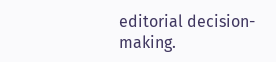editorial decision-making.